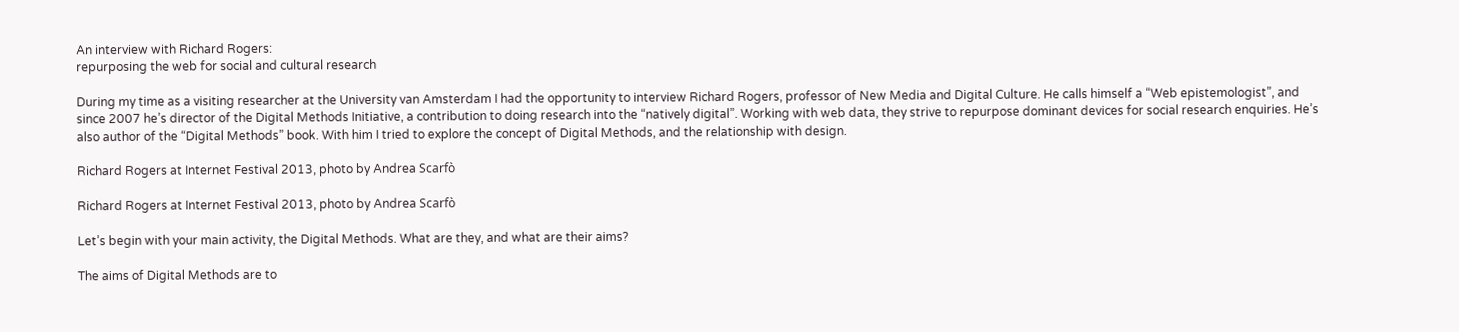An interview with Richard Rogers:
repurposing the web for social and cultural research

During my time as a visiting researcher at the University van Amsterdam I had the opportunity to interview Richard Rogers, professor of New Media and Digital Culture. He calls himself a “Web epistemologist”, and since 2007 he’s director of the Digital Methods Initiative, a contribution to doing research into the “natively digital”. Working with web data, they strive to repurpose dominant devices for social research enquiries. He’s also author of the “Digital Methods” book. With him I tried to explore the concept of Digital Methods, and the relationship with design.

Richard Rogers at Internet Festival 2013, photo by Andrea Scarfò

Richard Rogers at Internet Festival 2013, photo by Andrea Scarfò

Let’s begin with your main activity, the Digital Methods. What are they, and what are their aims?

The aims of Digital Methods are to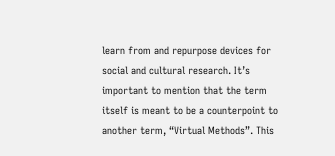learn from and repurpose devices for social and cultural research. It’s important to mention that the term itself is meant to be a counterpoint to another term, “Virtual Methods”. This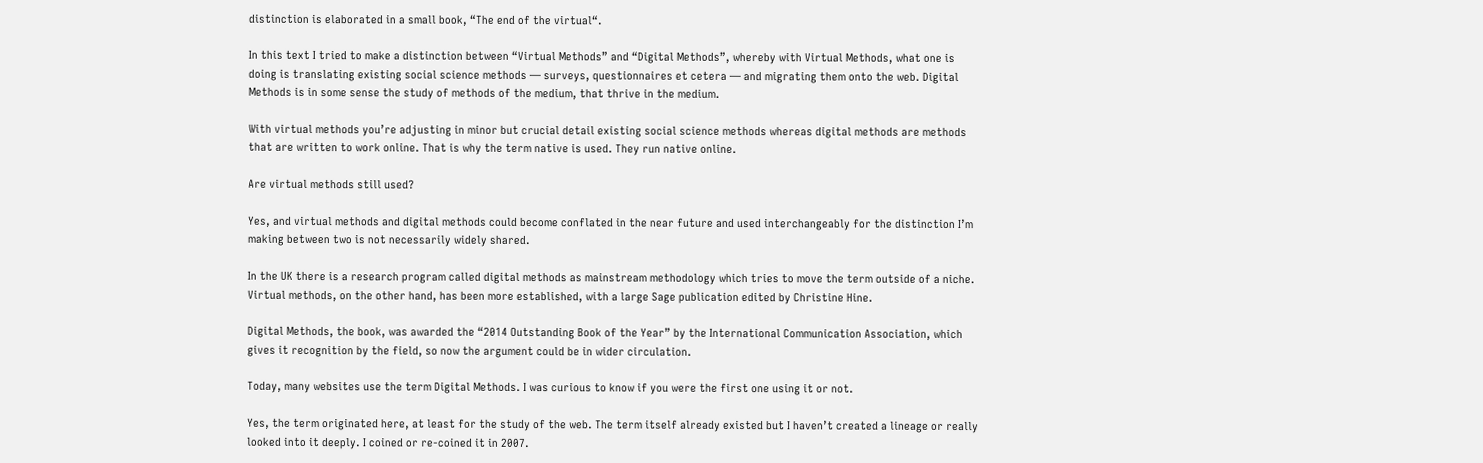distinction is elaborated in a small book, “The end of the virtual“.

In this text I tried to make a distinction between “Virtual Methods” and “Digital Methods”, whereby with Virtual Methods, what one is doing is translating existing social science methods — surveys, questionnaires et cetera — and migrating them onto the web. Digital Methods is in some sense the study of methods of the medium, that thrive in the medium.

With virtual methods you’re adjusting in minor but crucial detail existing social science methods whereas digital methods are methods that are written to work online. That is why the term native is used. They run native online.

Are virtual methods still used?

Yes, and virtual methods and digital methods could become conflated in the near future and used interchangeably for the distinction I’m making between two is not necessarily widely shared.

In the UK there is a research program called digital methods as mainstream methodology which tries to move the term outside of a niche. Virtual methods, on the other hand, has been more established, with a large Sage publication edited by Christine Hine.

Digital Methods, the book, was awarded the “2014 Outstanding Book of the Year” by the International Communication Association, which gives it recognition by the field, so now the argument could be in wider circulation.

Today, many websites use the term Digital Methods. I was curious to know if you were the first one using it or not.

Yes, the term originated here, at least for the study of the web. The term itself already existed but I haven’t created a lineage or really looked into it deeply. I coined or re-coined it in 2007.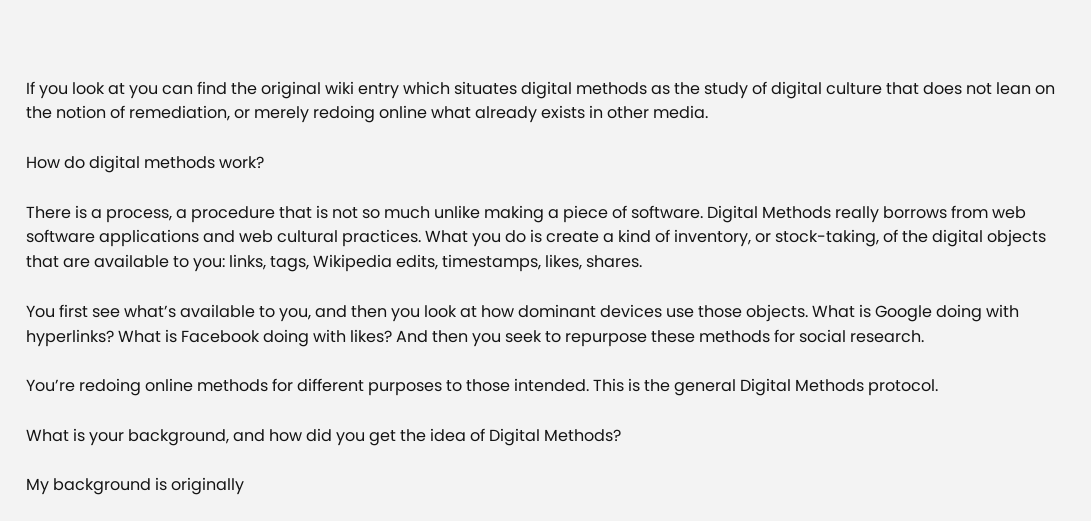If you look at you can find the original wiki entry which situates digital methods as the study of digital culture that does not lean on the notion of remediation, or merely redoing online what already exists in other media.

How do digital methods work?

There is a process, a procedure that is not so much unlike making a piece of software. Digital Methods really borrows from web software applications and web cultural practices. What you do is create a kind of inventory, or stock-taking, of the digital objects that are available to you: links, tags, Wikipedia edits, timestamps, likes, shares.

You first see what’s available to you, and then you look at how dominant devices use those objects. What is Google doing with hyperlinks? What is Facebook doing with likes? And then you seek to repurpose these methods for social research.

You’re redoing online methods for different purposes to those intended. This is the general Digital Methods protocol.

What is your background, and how did you get the idea of Digital Methods?

My background is originally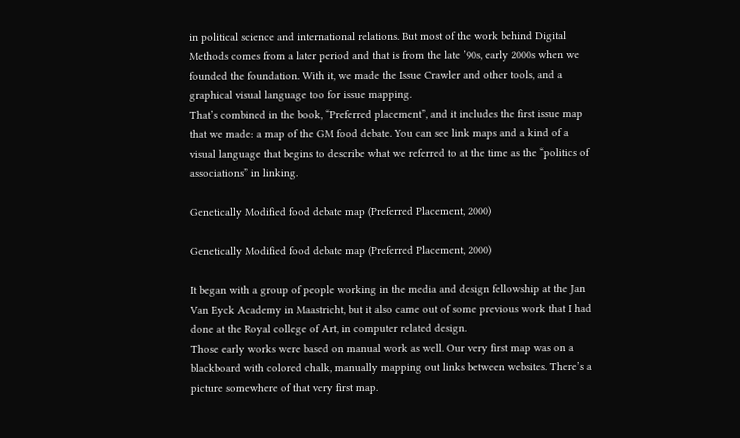in political science and international relations. But most of the work behind Digital Methods comes from a later period and that is from the late ’90s, early 2000s when we founded the foundation. With it, we made the Issue Crawler and other tools, and a graphical visual language too for issue mapping.
That’s combined in the book, “Preferred placement”, and it includes the first issue map that we made: a map of the GM food debate. You can see link maps and a kind of a visual language that begins to describe what we referred to at the time as the “politics of associations” in linking.

Genetically Modified food debate map (Preferred Placement, 2000)

Genetically Modified food debate map (Preferred Placement, 2000)

It began with a group of people working in the media and design fellowship at the Jan Van Eyck Academy in Maastricht, but it also came out of some previous work that I had done at the Royal college of Art, in computer related design.
Those early works were based on manual work as well. Our very first map was on a blackboard with colored chalk, manually mapping out links between websites. There’s a picture somewhere of that very first map.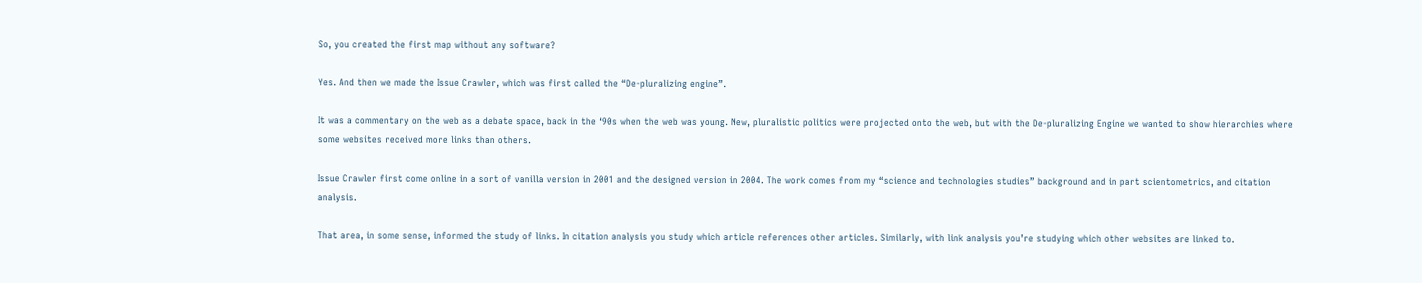So, you created the first map without any software?

Yes. And then we made the Issue Crawler, which was first called the “De-pluralizing engine”.

It was a commentary on the web as a debate space, back in the ‘90s when the web was young. New, pluralistic politics were projected onto the web, but with the De-pluralizing Engine we wanted to show hierarchies where some websites received more links than others.

Issue Crawler first come online in a sort of vanilla version in 2001 and the designed version in 2004. The work comes from my “science and technologies studies” background and in part scientometrics, and citation analysis.

That area, in some sense, informed the study of links. In citation analysis you study which article references other articles. Similarly, with link analysis you’re studying which other websites are linked to.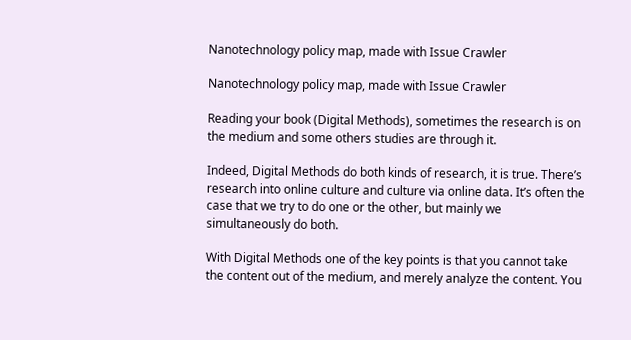Nanotechnology policy map, made with Issue Crawler

Nanotechnology policy map, made with Issue Crawler

Reading your book (Digital Methods), sometimes the research is on the medium and some others studies are through it.

Indeed, Digital Methods do both kinds of research, it is true. There’s research into online culture and culture via online data. It’s often the case that we try to do one or the other, but mainly we simultaneously do both.

With Digital Methods one of the key points is that you cannot take the content out of the medium, and merely analyze the content. You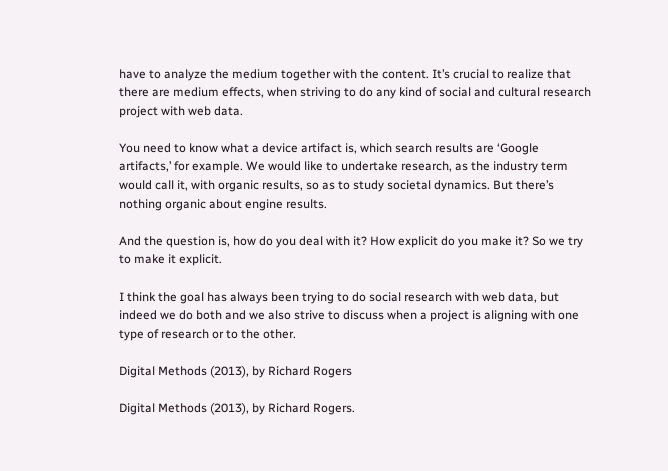have to analyze the medium together with the content. It’s crucial to realize that there are medium effects, when striving to do any kind of social and cultural research project with web data.

You need to know what a device artifact is, which search results are ‘Google artifacts,’ for example. We would like to undertake research, as the industry term would call it, with organic results, so as to study societal dynamics. But there’s nothing organic about engine results.

And the question is, how do you deal with it? How explicit do you make it? So we try to make it explicit.

I think the goal has always been trying to do social research with web data, but indeed we do both and we also strive to discuss when a project is aligning with one type of research or to the other.

Digital Methods (2013), by Richard Rogers

Digital Methods (2013), by Richard Rogers.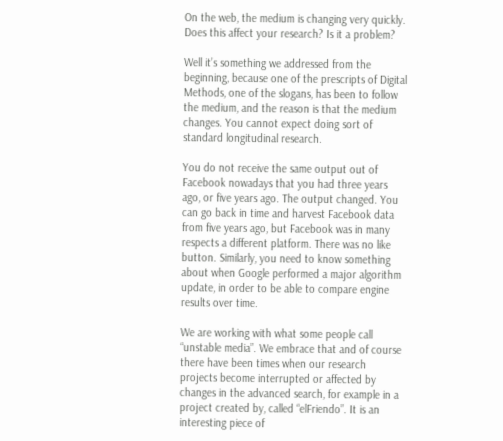On the web, the medium is changing very quickly. Does this affect your research? Is it a problem?

Well it’s something we addressed from the beginning, because one of the prescripts of Digital Methods, one of the slogans, has been to follow the medium, and the reason is that the medium changes. You cannot expect doing sort of standard longitudinal research.

You do not receive the same output out of Facebook nowadays that you had three years ago, or five years ago. The output changed. You can go back in time and harvest Facebook data from five years ago, but Facebook was in many respects a different platform. There was no like button. Similarly, you need to know something about when Google performed a major algorithm update, in order to be able to compare engine results over time.

We are working with what some people call “unstable media”. We embrace that and of course there have been times when our research projects become interrupted or affected by changes in the advanced search, for example in a project created by, called “elFriendo”. It is an interesting piece of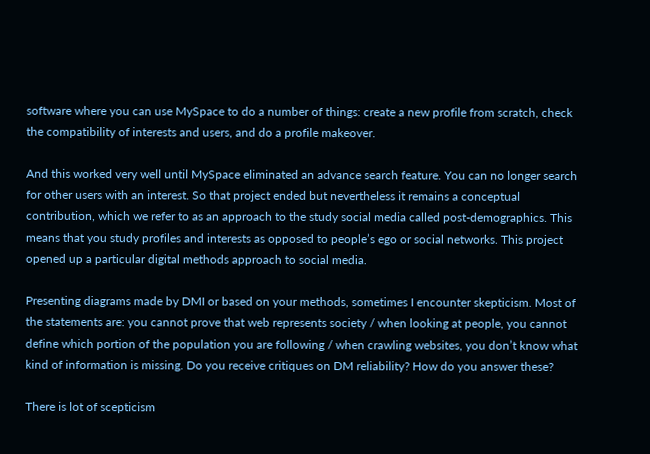software where you can use MySpace to do a number of things: create a new profile from scratch, check the compatibility of interests and users, and do a profile makeover.

And this worked very well until MySpace eliminated an advance search feature. You can no longer search for other users with an interest. So that project ended but nevertheless it remains a conceptual contribution, which we refer to as an approach to the study social media called post-demographics. This means that you study profiles and interests as opposed to people’s ego or social networks. This project opened up a particular digital methods approach to social media.

Presenting diagrams made by DMI or based on your methods, sometimes I encounter skepticism. Most of the statements are: you cannot prove that web represents society / when looking at people, you cannot define which portion of the population you are following / when crawling websites, you don’t know what kind of information is missing. Do you receive critiques on DM reliability? How do you answer these?

There is lot of scepticism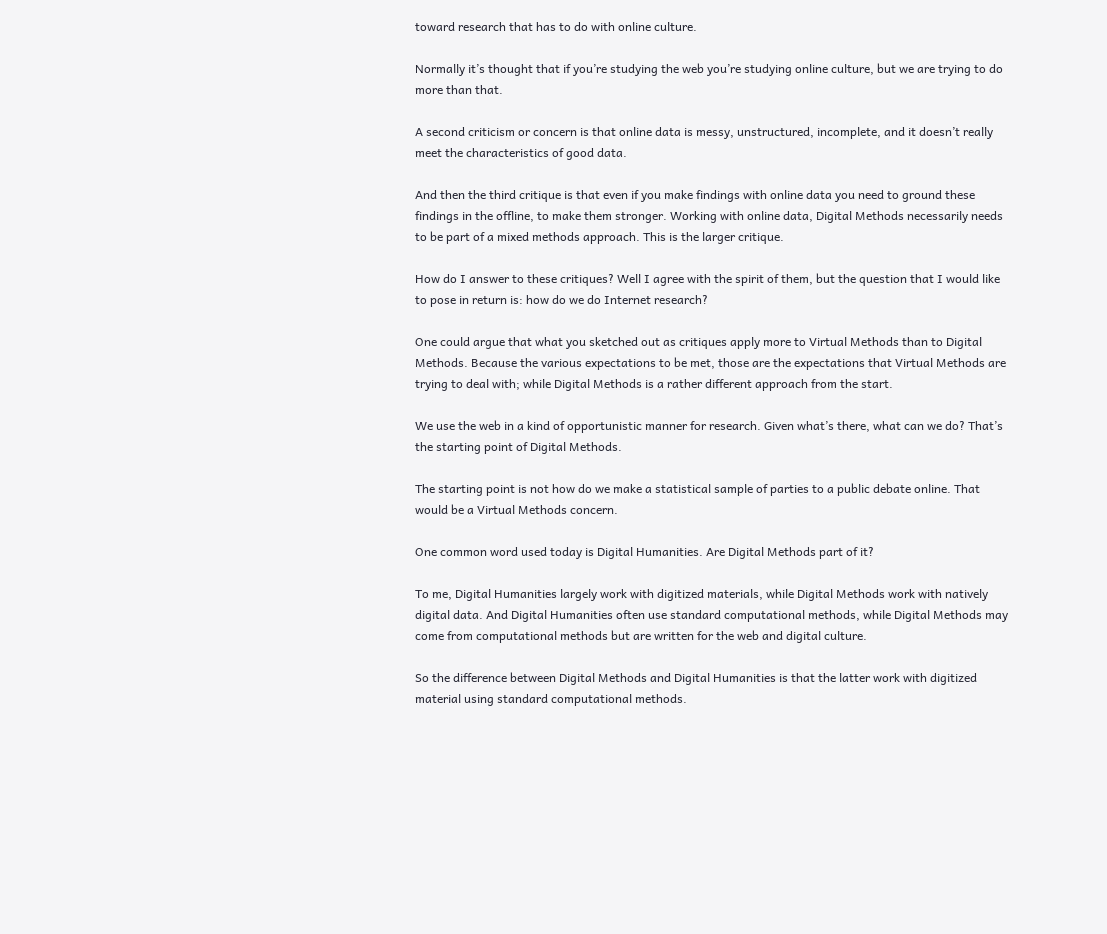toward research that has to do with online culture.

Normally it’s thought that if you’re studying the web you’re studying online culture, but we are trying to do more than that.

A second criticism or concern is that online data is messy, unstructured, incomplete, and it doesn’t really meet the characteristics of good data.

And then the third critique is that even if you make findings with online data you need to ground these findings in the offline, to make them stronger. Working with online data, Digital Methods necessarily needs to be part of a mixed methods approach. This is the larger critique.

How do I answer to these critiques? Well I agree with the spirit of them, but the question that I would like to pose in return is: how do we do Internet research?

One could argue that what you sketched out as critiques apply more to Virtual Methods than to Digital Methods. Because the various expectations to be met, those are the expectations that Virtual Methods are trying to deal with; while Digital Methods is a rather different approach from the start.

We use the web in a kind of opportunistic manner for research. Given what’s there, what can we do? That’s the starting point of Digital Methods.

The starting point is not how do we make a statistical sample of parties to a public debate online. That would be a Virtual Methods concern.

One common word used today is Digital Humanities. Are Digital Methods part of it?

To me, Digital Humanities largely work with digitized materials, while Digital Methods work with natively digital data. And Digital Humanities often use standard computational methods, while Digital Methods may come from computational methods but are written for the web and digital culture.

So the difference between Digital Methods and Digital Humanities is that the latter work with digitized material using standard computational methods.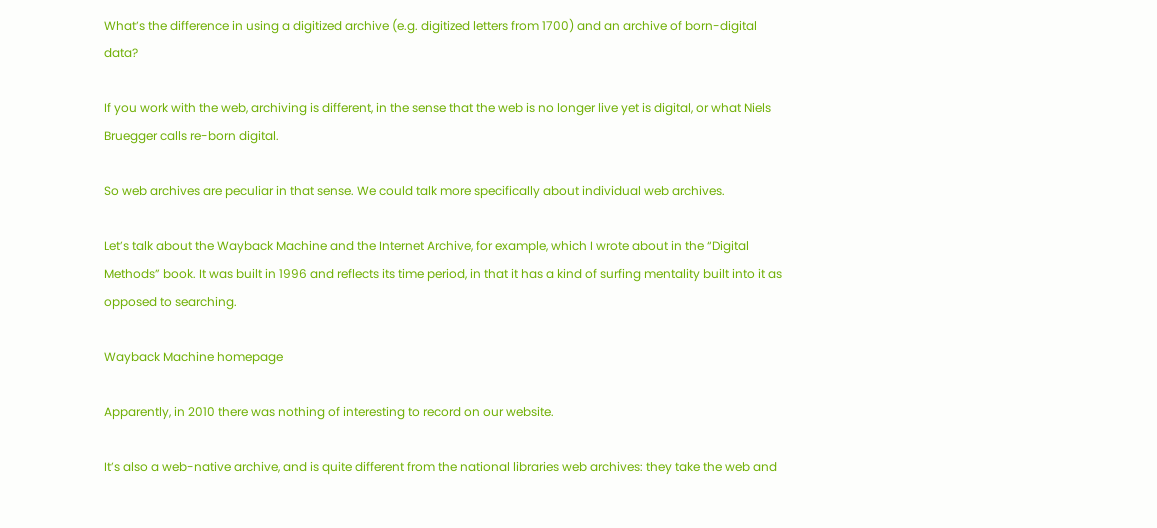What’s the difference in using a digitized archive (e.g. digitized letters from 1700) and an archive of born-digital data?

If you work with the web, archiving is different, in the sense that the web is no longer live yet is digital, or what Niels Bruegger calls re-born digital.

So web archives are peculiar in that sense. We could talk more specifically about individual web archives.

Let’s talk about the Wayback Machine and the Internet Archive, for example, which I wrote about in the “Digital Methods” book. It was built in 1996 and reflects its time period, in that it has a kind of surfing mentality built into it as opposed to searching.

Wayback Machine homepage

Apparently, in 2010 there was nothing of interesting to record on our website.

It’s also a web-native archive, and is quite different from the national libraries web archives: they take the web and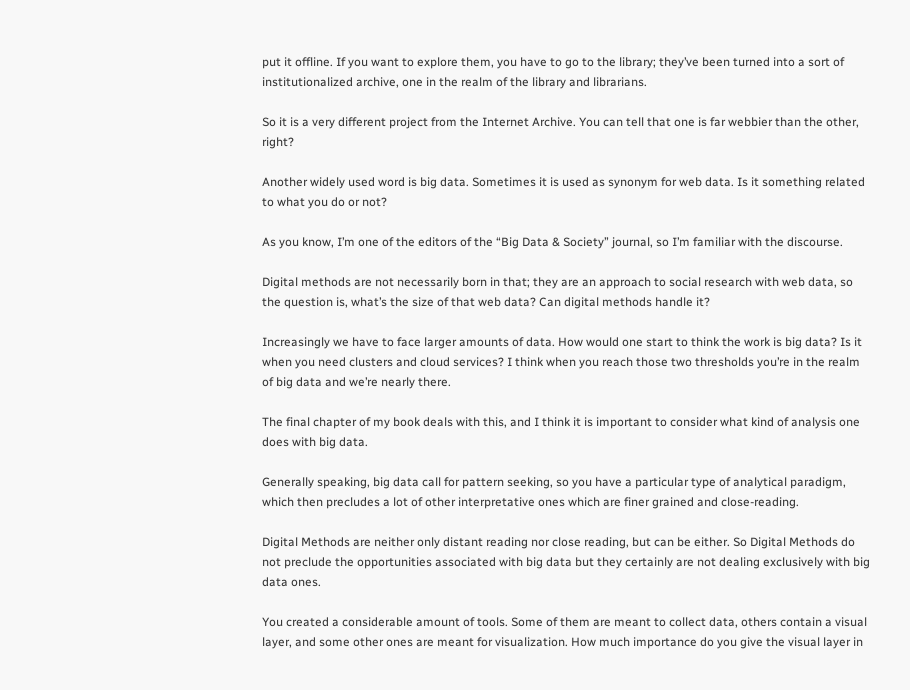put it offline. If you want to explore them, you have to go to the library; they’ve been turned into a sort of institutionalized archive, one in the realm of the library and librarians.

So it is a very different project from the Internet Archive. You can tell that one is far webbier than the other, right?

Another widely used word is big data. Sometimes it is used as synonym for web data. Is it something related to what you do or not?

As you know, I’m one of the editors of the “Big Data & Society” journal, so I’m familiar with the discourse.

Digital methods are not necessarily born in that; they are an approach to social research with web data, so the question is, what’s the size of that web data? Can digital methods handle it?

Increasingly we have to face larger amounts of data. How would one start to think the work is big data? Is it when you need clusters and cloud services? I think when you reach those two thresholds you’re in the realm of big data and we’re nearly there.

The final chapter of my book deals with this, and I think it is important to consider what kind of analysis one does with big data.

Generally speaking, big data call for pattern seeking, so you have a particular type of analytical paradigm, which then precludes a lot of other interpretative ones which are finer grained and close-reading.

Digital Methods are neither only distant reading nor close reading, but can be either. So Digital Methods do not preclude the opportunities associated with big data but they certainly are not dealing exclusively with big data ones.

You created a considerable amount of tools. Some of them are meant to collect data, others contain a visual layer, and some other ones are meant for visualization. How much importance do you give the visual layer in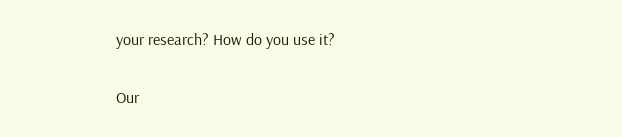your research? How do you use it?

Our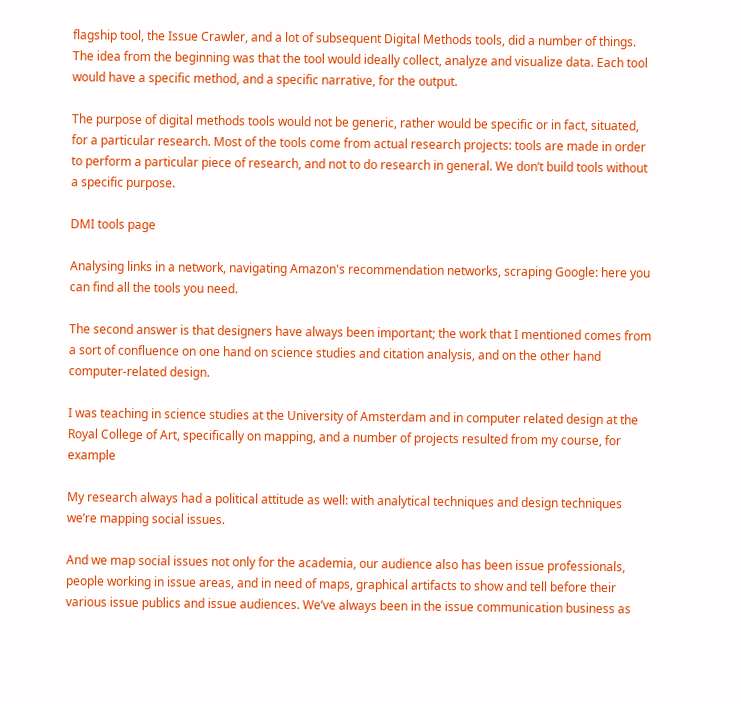flagship tool, the Issue Crawler, and a lot of subsequent Digital Methods tools, did a number of things. The idea from the beginning was that the tool would ideally collect, analyze and visualize data. Each tool would have a specific method, and a specific narrative, for the output.

The purpose of digital methods tools would not be generic, rather would be specific or in fact, situated, for a particular research. Most of the tools come from actual research projects: tools are made in order to perform a particular piece of research, and not to do research in general. We don’t build tools without a specific purpose.

DMI tools page

Analysing links in a network, navigating Amazon's recommendation networks, scraping Google: here you can find all the tools you need.

The second answer is that designers have always been important; the work that I mentioned comes from a sort of confluence on one hand on science studies and citation analysis, and on the other hand computer-related design.

I was teaching in science studies at the University of Amsterdam and in computer related design at the Royal College of Art, specifically on mapping, and a number of projects resulted from my course, for example

My research always had a political attitude as well: with analytical techniques and design techniques we’re mapping social issues.

And we map social issues not only for the academia, our audience also has been issue professionals, people working in issue areas, and in need of maps, graphical artifacts to show and tell before their various issue publics and issue audiences. We’ve always been in the issue communication business as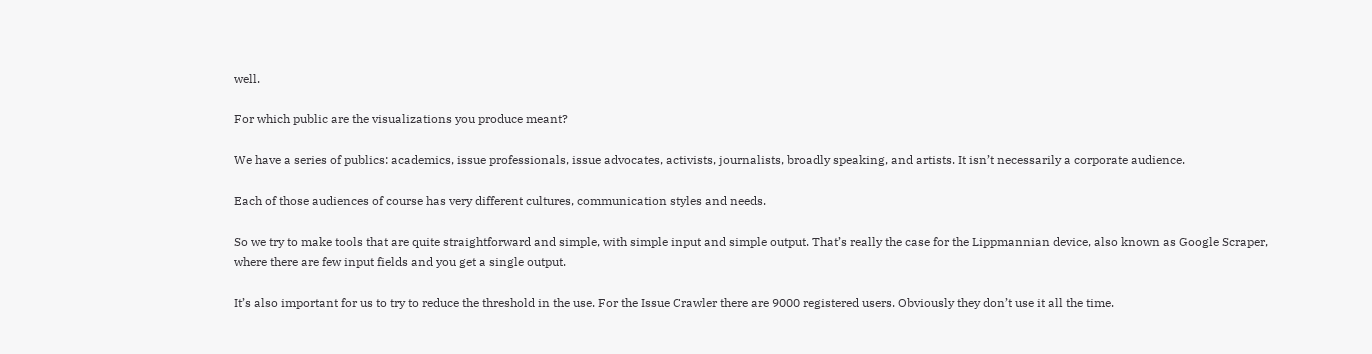well.

For which public are the visualizations you produce meant?

We have a series of publics: academics, issue professionals, issue advocates, activists, journalists, broadly speaking, and artists. It isn’t necessarily a corporate audience.

Each of those audiences of course has very different cultures, communication styles and needs.

So we try to make tools that are quite straightforward and simple, with simple input and simple output. That’s really the case for the Lippmannian device, also known as Google Scraper, where there are few input fields and you get a single output.

It’s also important for us to try to reduce the threshold in the use. For the Issue Crawler there are 9000 registered users. Obviously they don’t use it all the time.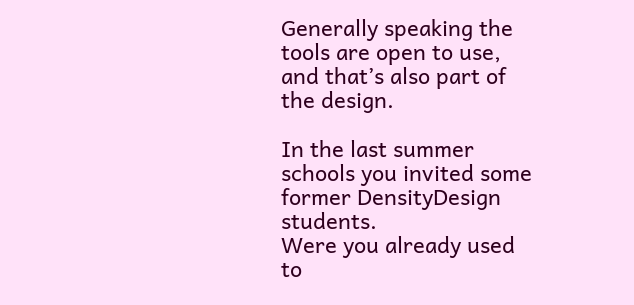Generally speaking the tools are open to use, and that’s also part of the design.

In the last summer schools you invited some former DensityDesign students.
Were you already used to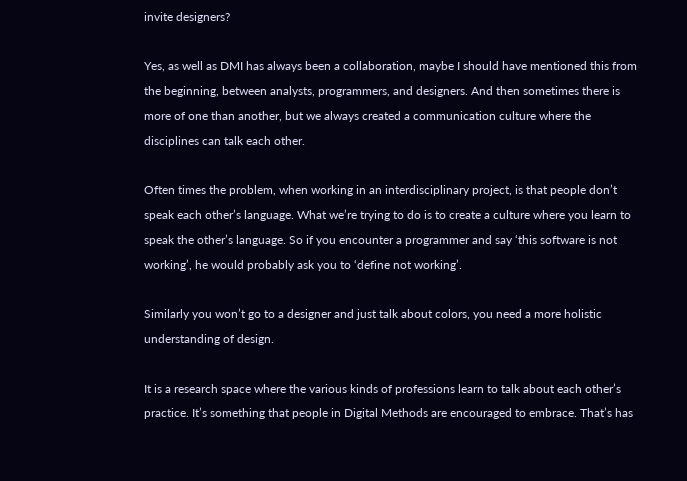invite designers?

Yes, as well as DMI has always been a collaboration, maybe I should have mentioned this from the beginning, between analysts, programmers, and designers. And then sometimes there is more of one than another, but we always created a communication culture where the disciplines can talk each other.

Often times the problem, when working in an interdisciplinary project, is that people don’t speak each other’s language. What we’re trying to do is to create a culture where you learn to speak the other’s language. So if you encounter a programmer and say ‘this software is not working’, he would probably ask you to ‘define not working’.

Similarly you won’t go to a designer and just talk about colors, you need a more holistic understanding of design.

It is a research space where the various kinds of professions learn to talk about each other’s practice. It’s something that people in Digital Methods are encouraged to embrace. That’s has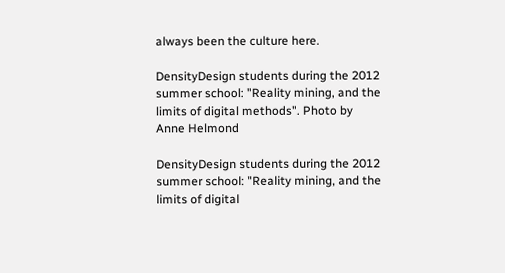always been the culture here.

DensityDesign students during the 2012 summer school: "Reality mining, and the limits of digital methods". Photo by Anne Helmond

DensityDesign students during the 2012 summer school: "Reality mining, and the limits of digital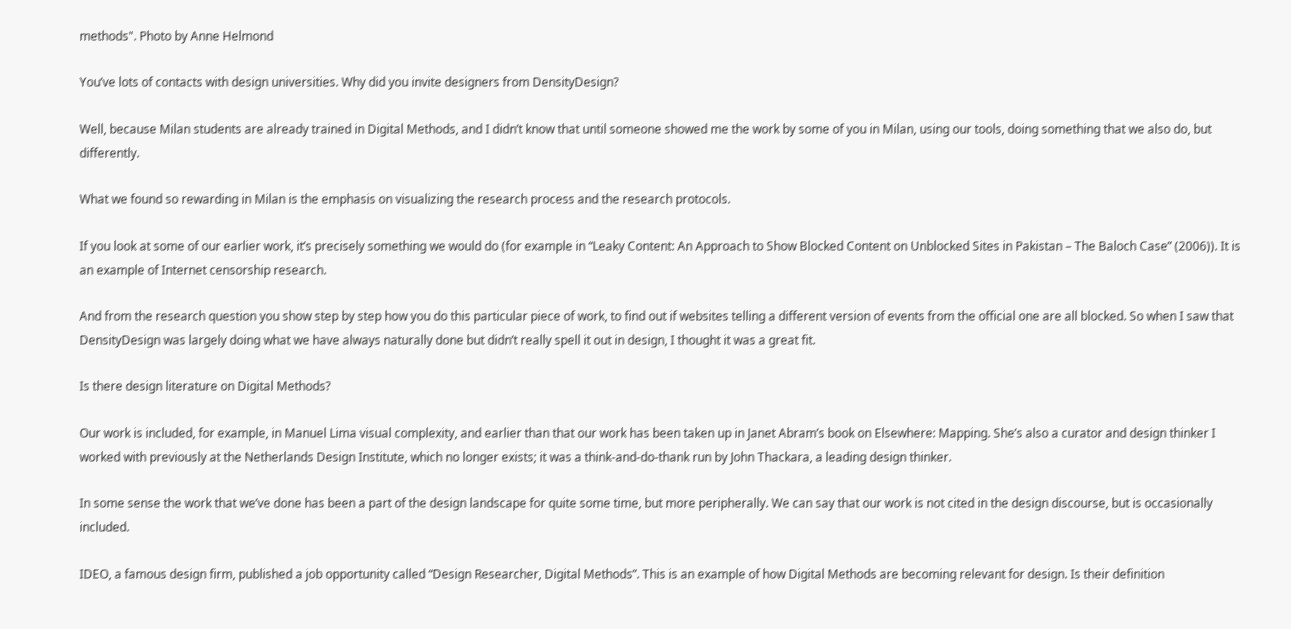methods". Photo by Anne Helmond

You’ve lots of contacts with design universities. Why did you invite designers from DensityDesign?

Well, because Milan students are already trained in Digital Methods, and I didn’t know that until someone showed me the work by some of you in Milan, using our tools, doing something that we also do, but differently.

What we found so rewarding in Milan is the emphasis on visualizing the research process and the research protocols.

If you look at some of our earlier work, it’s precisely something we would do (for example in “Leaky Content: An Approach to Show Blocked Content on Unblocked Sites in Pakistan – The Baloch Case” (2006)). It is an example of Internet censorship research.

And from the research question you show step by step how you do this particular piece of work, to find out if websites telling a different version of events from the official one are all blocked. So when I saw that DensityDesign was largely doing what we have always naturally done but didn’t really spell it out in design, I thought it was a great fit.

Is there design literature on Digital Methods?

Our work is included, for example, in Manuel Lima visual complexity, and earlier than that our work has been taken up in Janet Abram’s book on Elsewhere: Mapping. She’s also a curator and design thinker I worked with previously at the Netherlands Design Institute, which no longer exists; it was a think-and-do-thank run by John Thackara, a leading design thinker.

In some sense the work that we’ve done has been a part of the design landscape for quite some time, but more peripherally. We can say that our work is not cited in the design discourse, but is occasionally included.

IDEO, a famous design firm, published a job opportunity called “Design Researcher, Digital Methods”. This is an example of how Digital Methods are becoming relevant for design. Is their definition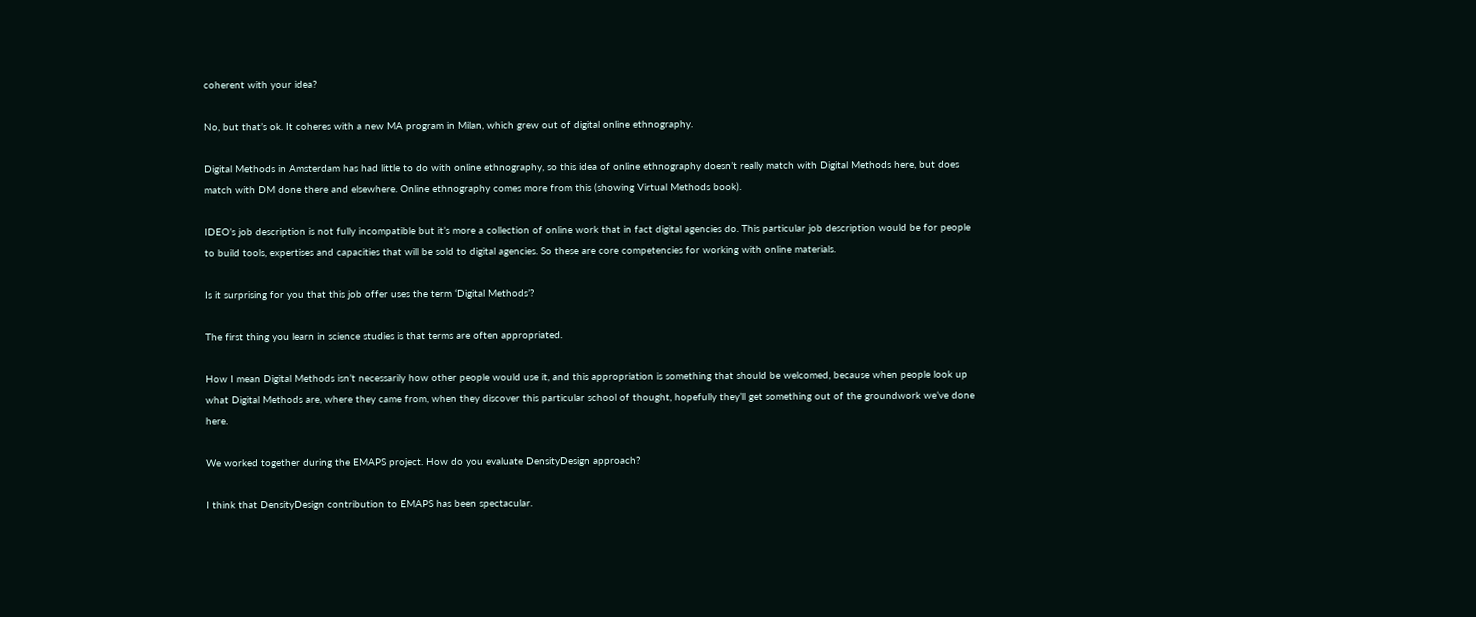coherent with your idea?

No, but that’s ok. It coheres with a new MA program in Milan, which grew out of digital online ethnography.

Digital Methods in Amsterdam has had little to do with online ethnography, so this idea of online ethnography doesn’t really match with Digital Methods here, but does match with DM done there and elsewhere. Online ethnography comes more from this (showing Virtual Methods book).

IDEO’s job description is not fully incompatible but it’s more a collection of online work that in fact digital agencies do. This particular job description would be for people to build tools, expertises and capacities that will be sold to digital agencies. So these are core competencies for working with online materials.

Is it surprising for you that this job offer uses the term ‘Digital Methods’?

The first thing you learn in science studies is that terms are often appropriated.

How I mean Digital Methods isn’t necessarily how other people would use it, and this appropriation is something that should be welcomed, because when people look up what Digital Methods are, where they came from, when they discover this particular school of thought, hopefully they’ll get something out of the groundwork we’ve done here.

We worked together during the EMAPS project. How do you evaluate DensityDesign approach?

I think that DensityDesign contribution to EMAPS has been spectacular.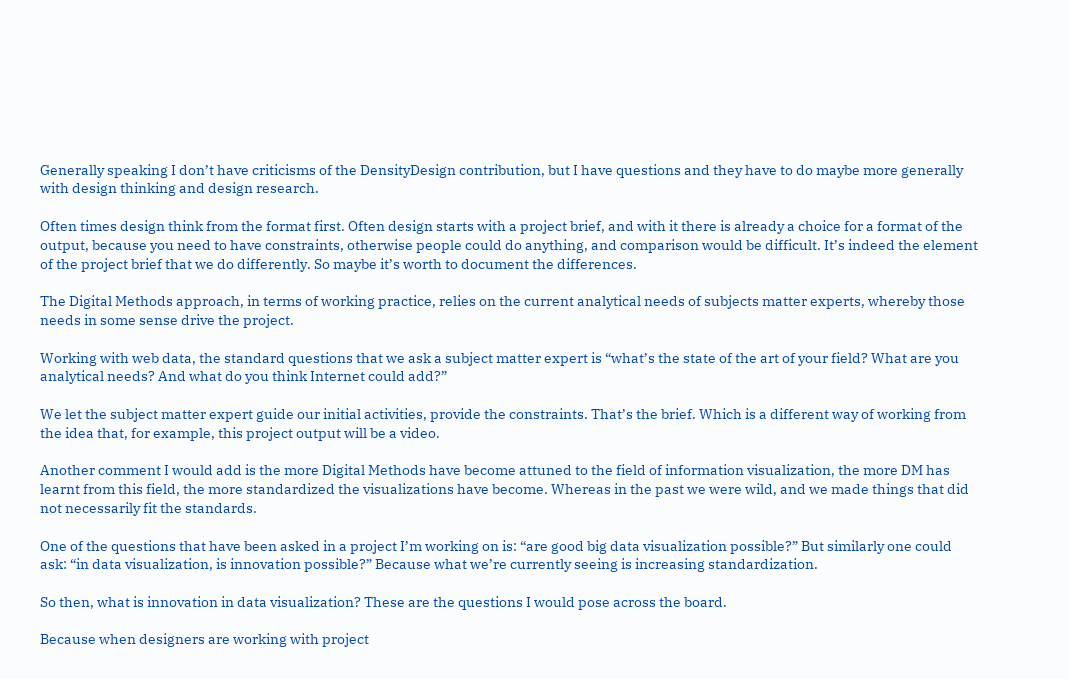Generally speaking I don’t have criticisms of the DensityDesign contribution, but I have questions and they have to do maybe more generally with design thinking and design research.

Often times design think from the format first. Often design starts with a project brief, and with it there is already a choice for a format of the output, because you need to have constraints, otherwise people could do anything, and comparison would be difficult. It’s indeed the element of the project brief that we do differently. So maybe it’s worth to document the differences.

The Digital Methods approach, in terms of working practice, relies on the current analytical needs of subjects matter experts, whereby those needs in some sense drive the project.

Working with web data, the standard questions that we ask a subject matter expert is “what’s the state of the art of your field? What are you analytical needs? And what do you think Internet could add?”

We let the subject matter expert guide our initial activities, provide the constraints. That’s the brief. Which is a different way of working from the idea that, for example, this project output will be a video.

Another comment I would add is the more Digital Methods have become attuned to the field of information visualization, the more DM has learnt from this field, the more standardized the visualizations have become. Whereas in the past we were wild, and we made things that did not necessarily fit the standards.

One of the questions that have been asked in a project I’m working on is: “are good big data visualization possible?” But similarly one could ask: “in data visualization, is innovation possible?” Because what we’re currently seeing is increasing standardization.

So then, what is innovation in data visualization? These are the questions I would pose across the board.

Because when designers are working with project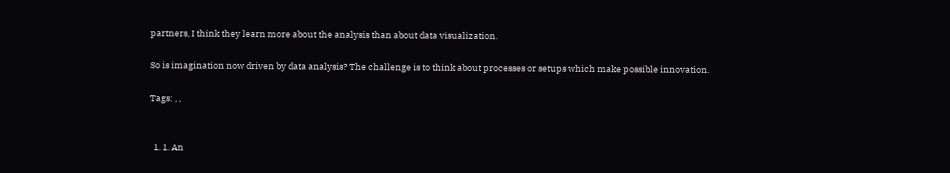partners, I think they learn more about the analysis than about data visualization.

So is imagination now driven by data analysis? The challenge is to think about processes or setups which make possible innovation.

Tags: , ,


  1. 1. An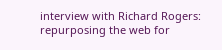interview with Richard Rogers: repurposing the web for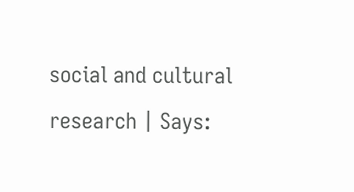social and cultural research | Says: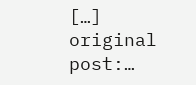[…] original post:…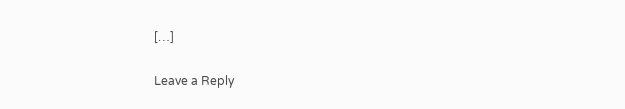[…]

Leave a Reply